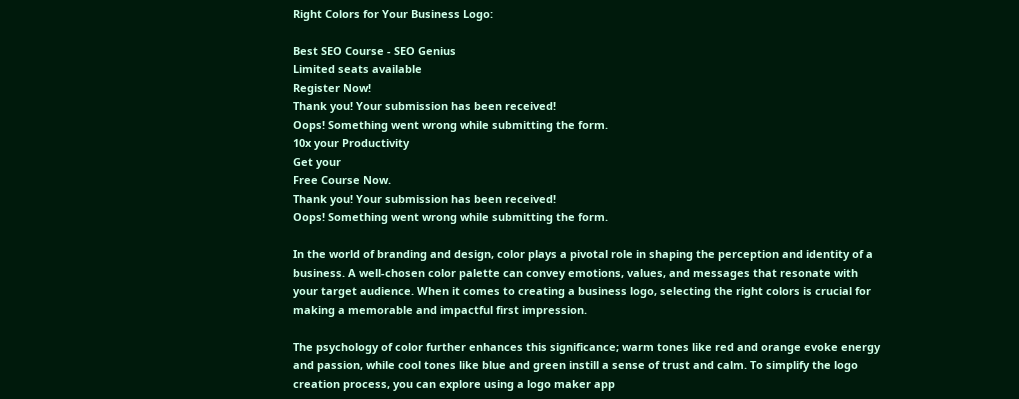Right Colors for Your Business Logo:

Best SEO Course - SEO Genius
Limited seats available
Register Now!
Thank you! Your submission has been received!
Oops! Something went wrong while submitting the form.
10x your Productivity
Get your
Free Course Now.
Thank you! Your submission has been received!
Oops! Something went wrong while submitting the form.

In the world of branding and design, color plays a pivotal role in shaping the perception and identity of a business. A well-chosen color palette can convey emotions, values, and messages that resonate with your target audience. When it comes to creating a business logo, selecting the right colors is crucial for making a memorable and impactful first impression.

The psychology of color further enhances this significance; warm tones like red and orange evoke energy and passion, while cool tones like blue and green instill a sense of trust and calm. To simplify the logo creation process, you can explore using a logo maker app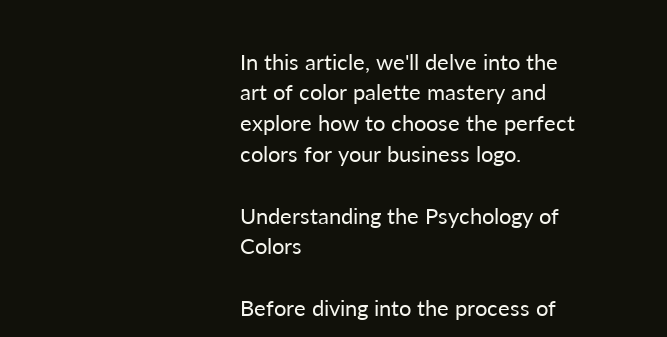In this article, we'll delve into the art of color palette mastery and explore how to choose the perfect colors for your business logo.

Understanding the Psychology of Colors

Before diving into the process of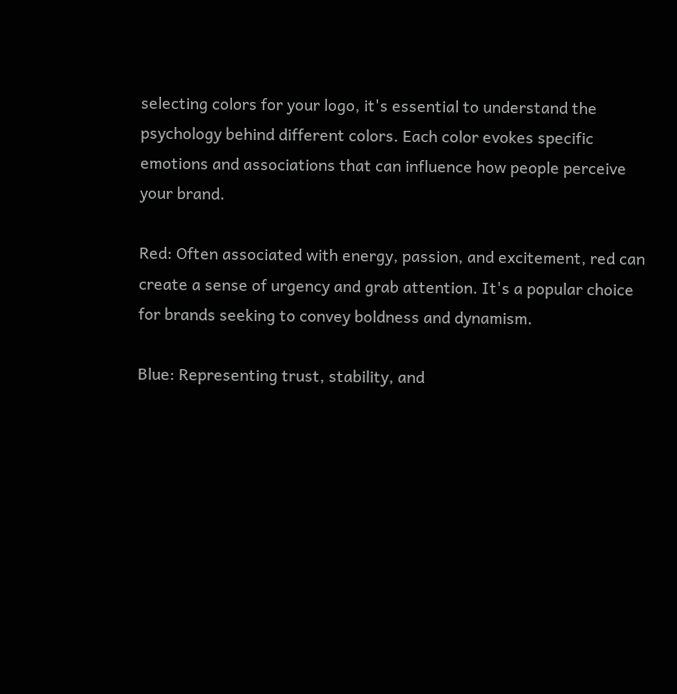selecting colors for your logo, it's essential to understand the psychology behind different colors. Each color evokes specific emotions and associations that can influence how people perceive your brand.

Red: Often associated with energy, passion, and excitement, red can create a sense of urgency and grab attention. It's a popular choice for brands seeking to convey boldness and dynamism.

Blue: Representing trust, stability, and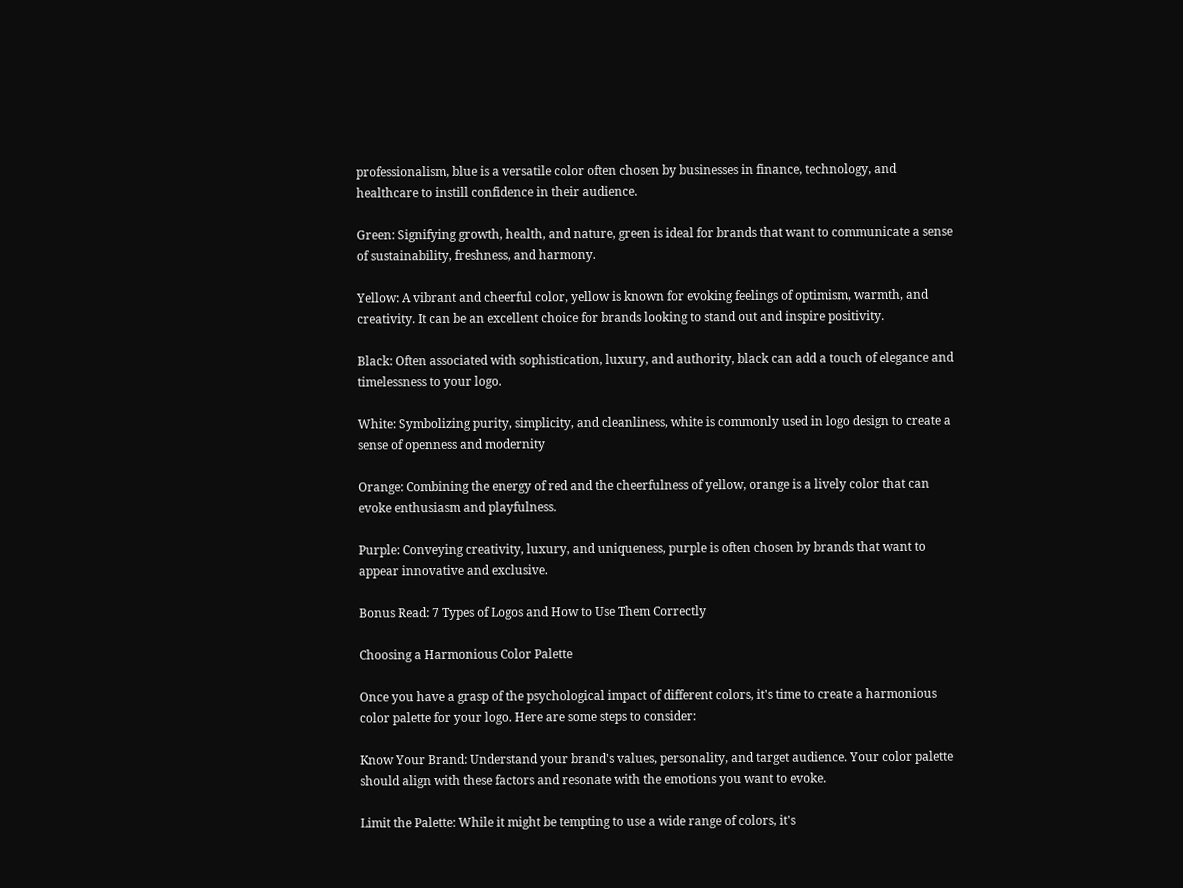professionalism, blue is a versatile color often chosen by businesses in finance, technology, and healthcare to instill confidence in their audience.

Green: Signifying growth, health, and nature, green is ideal for brands that want to communicate a sense of sustainability, freshness, and harmony.

Yellow: A vibrant and cheerful color, yellow is known for evoking feelings of optimism, warmth, and creativity. It can be an excellent choice for brands looking to stand out and inspire positivity.

Black: Often associated with sophistication, luxury, and authority, black can add a touch of elegance and timelessness to your logo.

White: Symbolizing purity, simplicity, and cleanliness, white is commonly used in logo design to create a sense of openness and modernity

Orange: Combining the energy of red and the cheerfulness of yellow, orange is a lively color that can evoke enthusiasm and playfulness.

Purple: Conveying creativity, luxury, and uniqueness, purple is often chosen by brands that want to appear innovative and exclusive.

Bonus Read: 7 Types of Logos and How to Use Them Correctly

Choosing a Harmonious Color Palette

Once you have a grasp of the psychological impact of different colors, it's time to create a harmonious color palette for your logo. Here are some steps to consider:

Know Your Brand: Understand your brand's values, personality, and target audience. Your color palette should align with these factors and resonate with the emotions you want to evoke.

Limit the Palette: While it might be tempting to use a wide range of colors, it's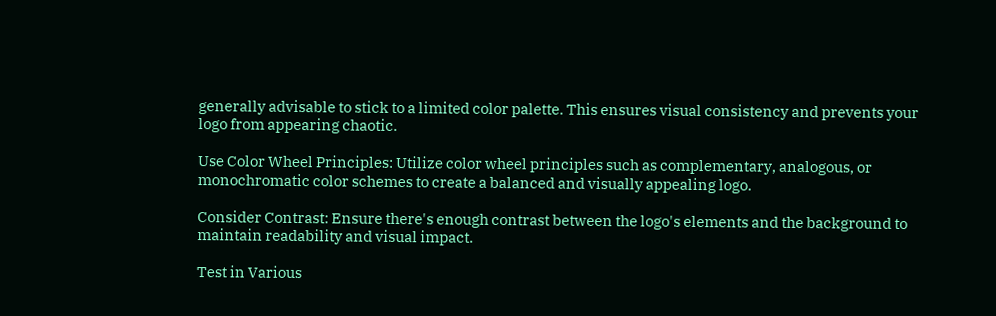generally advisable to stick to a limited color palette. This ensures visual consistency and prevents your logo from appearing chaotic.

Use Color Wheel Principles: Utilize color wheel principles such as complementary, analogous, or monochromatic color schemes to create a balanced and visually appealing logo.

Consider Contrast: Ensure there's enough contrast between the logo's elements and the background to maintain readability and visual impact.

Test in Various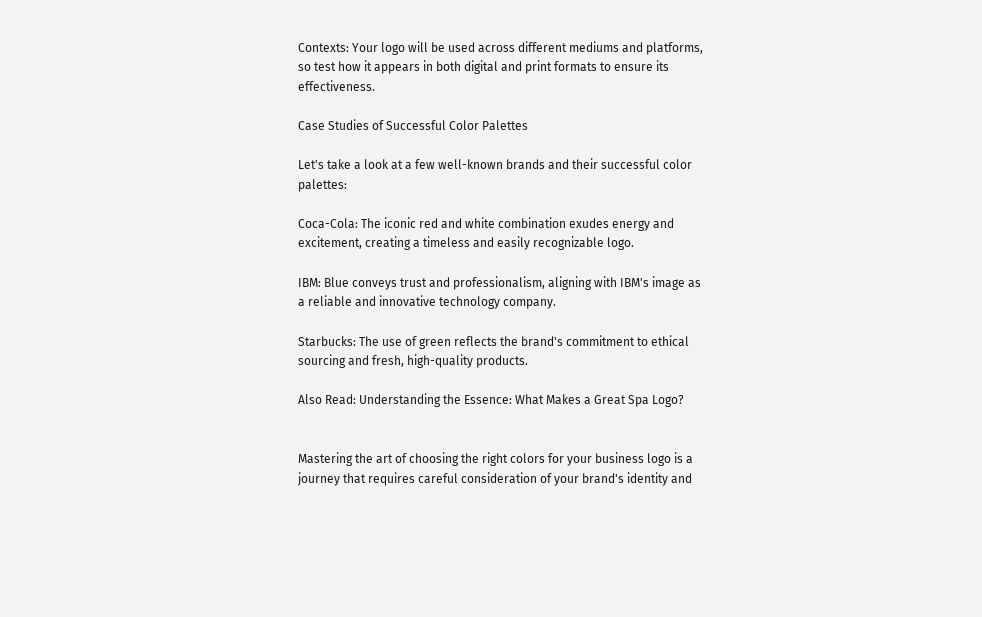Contexts: Your logo will be used across different mediums and platforms, so test how it appears in both digital and print formats to ensure its effectiveness.

Case Studies of Successful Color Palettes

Let's take a look at a few well-known brands and their successful color palettes:

Coca-Cola: The iconic red and white combination exudes energy and excitement, creating a timeless and easily recognizable logo.

IBM: Blue conveys trust and professionalism, aligning with IBM's image as a reliable and innovative technology company.

Starbucks: The use of green reflects the brand's commitment to ethical sourcing and fresh, high-quality products.

Also Read: Understanding the Essence: What Makes a Great Spa Logo?


Mastering the art of choosing the right colors for your business logo is a journey that requires careful consideration of your brand's identity and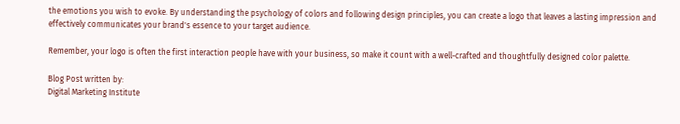the emotions you wish to evoke. By understanding the psychology of colors and following design principles, you can create a logo that leaves a lasting impression and effectively communicates your brand's essence to your target audience.

Remember, your logo is often the first interaction people have with your business, so make it count with a well-crafted and thoughtfully designed color palette.

Blog Post written by:
Digital Marketing Institute